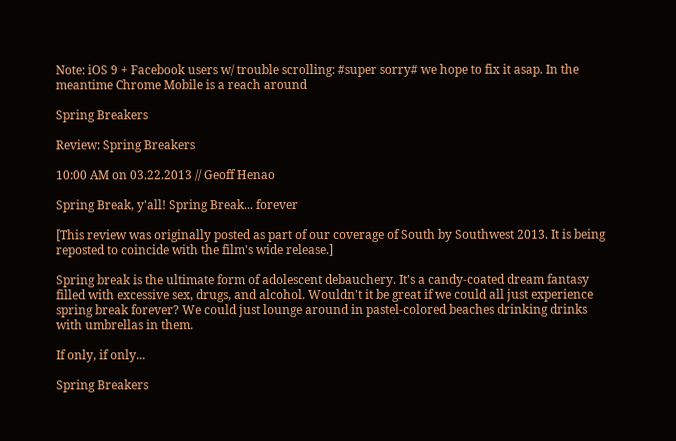Note: iOS 9 + Facebook users w/ trouble scrolling: #super sorry# we hope to fix it asap. In the meantime Chrome Mobile is a reach around

Spring Breakers

Review: Spring Breakers

10:00 AM on 03.22.2013 // Geoff Henao

Spring Break, y'all! Spring Break... forever

[This review was originally posted as part of our coverage of South by Southwest 2013. It is being reposted to coincide with the film's wide release.]

Spring break is the ultimate form of adolescent debauchery. It's a candy-coated dream fantasy filled with excessive sex, drugs, and alcohol. Wouldn't it be great if we could all just experience spring break forever? We could just lounge around in pastel-colored beaches drinking drinks with umbrellas in them.

If only, if only...

Spring Breakers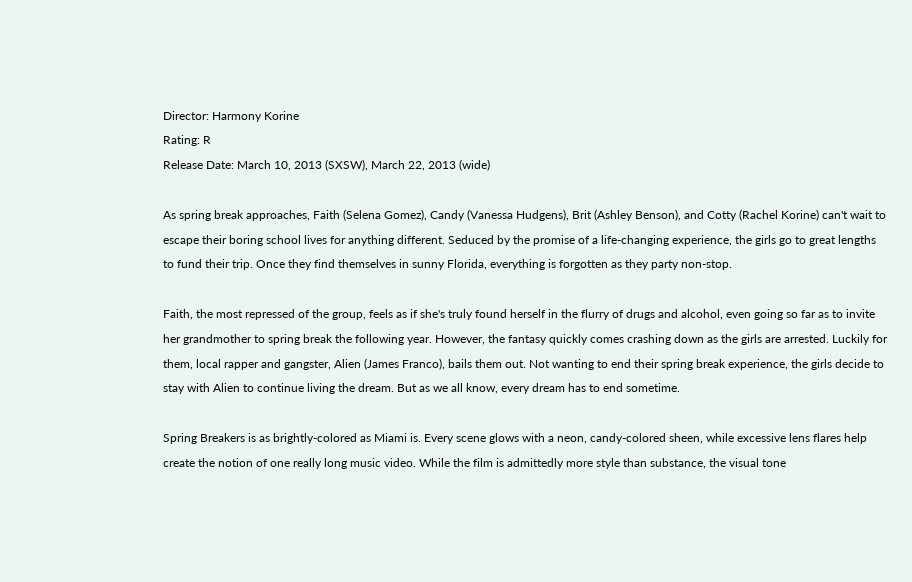Director: Harmony Korine
Rating: R
Release Date: March 10, 2013 (SXSW), March 22, 2013 (wide)

As spring break approaches, Faith (Selena Gomez), Candy (Vanessa Hudgens), Brit (Ashley Benson), and Cotty (Rachel Korine) can't wait to escape their boring school lives for anything different. Seduced by the promise of a life-changing experience, the girls go to great lengths to fund their trip. Once they find themselves in sunny Florida, everything is forgotten as they party non-stop.

Faith, the most repressed of the group, feels as if she's truly found herself in the flurry of drugs and alcohol, even going so far as to invite her grandmother to spring break the following year. However, the fantasy quickly comes crashing down as the girls are arrested. Luckily for them, local rapper and gangster, Alien (James Franco), bails them out. Not wanting to end their spring break experience, the girls decide to stay with Alien to continue living the dream. But as we all know, every dream has to end sometime.

Spring Breakers is as brightly-colored as Miami is. Every scene glows with a neon, candy-colored sheen, while excessive lens flares help create the notion of one really long music video. While the film is admittedly more style than substance, the visual tone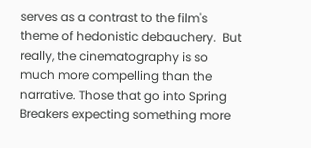serves as a contrast to the film's theme of hedonistic debauchery.  But really, the cinematography is so much more compelling than the narrative. Those that go into Spring Breakers expecting something more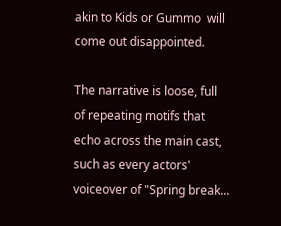akin to Kids or Gummo  will come out disappointed.

The narrative is loose, full of repeating motifs that echo across the main cast, such as every actors' voiceover of "Spring break...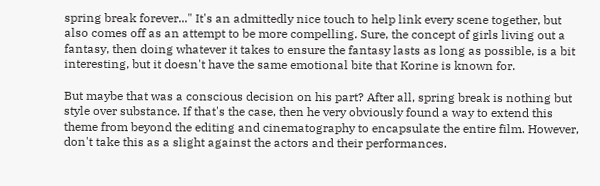spring break forever..." It's an admittedly nice touch to help link every scene together, but also comes off as an attempt to be more compelling. Sure, the concept of girls living out a fantasy, then doing whatever it takes to ensure the fantasy lasts as long as possible, is a bit interesting, but it doesn't have the same emotional bite that Korine is known for.

But maybe that was a conscious decision on his part? After all, spring break is nothing but style over substance. If that's the case, then he very obviously found a way to extend this theme from beyond the editing and cinematography to encapsulate the entire film. However, don't take this as a slight against the actors and their performances.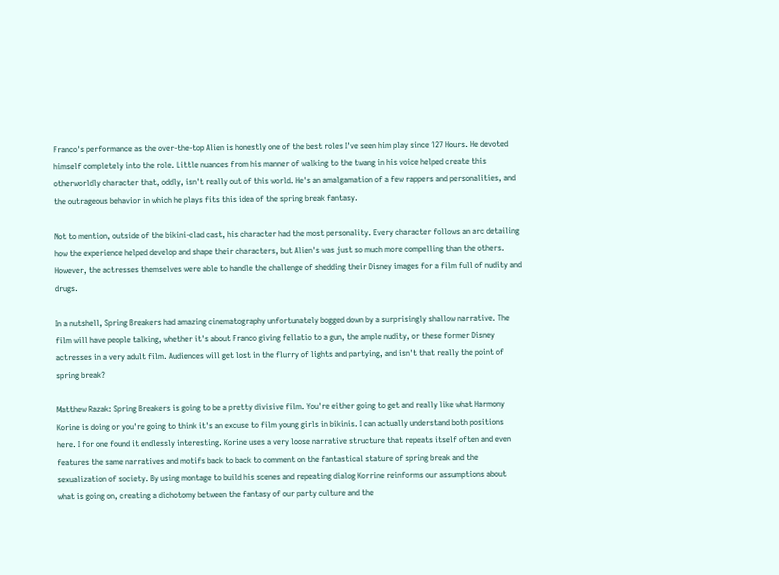Franco's performance as the over-the-top Alien is honestly one of the best roles I've seen him play since 127 Hours. He devoted himself completely into the role. Little nuances from his manner of walking to the twang in his voice helped create this otherworldly character that, oddly, isn't really out of this world. He's an amalgamation of a few rappers and personalities, and the outrageous behavior in which he plays fits this idea of the spring break fantasy.

Not to mention, outside of the bikini-clad cast, his character had the most personality. Every character follows an arc detailing how the experience helped develop and shape their characters, but Alien's was just so much more compelling than the others. However, the actresses themselves were able to handle the challenge of shedding their Disney images for a film full of nudity and drugs.

In a nutshell, Spring Breakers had amazing cinematography unfortunately bogged down by a surprisingly shallow narrative. The film will have people talking, whether it's about Franco giving fellatio to a gun, the ample nudity, or these former Disney actresses in a very adult film. Audiences will get lost in the flurry of lights and partying, and isn't that really the point of spring break?

Matthew Razak: Spring Breakers is going to be a pretty divisive film. You're either going to get and really like what Harmony Korine is doing or you're going to think it's an excuse to film young girls in bikinis. I can actually understand both positions here. I for one found it endlessly interesting. Korine uses a very loose narrative structure that repeats itself often and even features the same narratives and motifs back to back to comment on the fantastical stature of spring break and the sexualization of society. By using montage to build his scenes and repeating dialog Korrine reinforms our assumptions about what is going on, creating a dichotomy between the fantasy of our party culture and the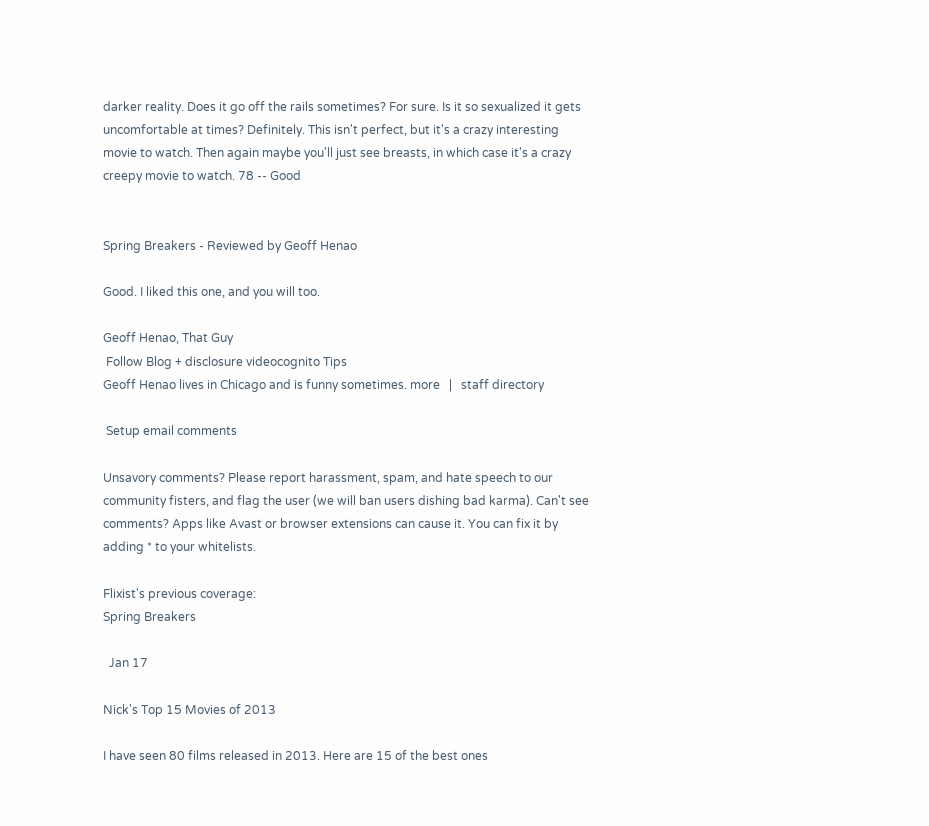darker reality. Does it go off the rails sometimes? For sure. Is it so sexualized it gets uncomfortable at times? Definitely. This isn't perfect, but it's a crazy interesting movie to watch. Then again maybe you'll just see breasts, in which case it's a crazy creepy movie to watch. 78 -- Good


Spring Breakers - Reviewed by Geoff Henao

Good. I liked this one, and you will too.

Geoff Henao, That Guy
 Follow Blog + disclosure videocognito Tips
Geoff Henao lives in Chicago and is funny sometimes. more   |   staff directory

 Setup email comments

Unsavory comments? Please report harassment, spam, and hate speech to our community fisters, and flag the user (we will ban users dishing bad karma). Can't see comments? Apps like Avast or browser extensions can cause it. You can fix it by adding * to your whitelists.

Flixist's previous coverage:
Spring Breakers

  Jan 17

Nick's Top 15 Movies of 2013

I have seen 80 films released in 2013. Here are 15 of the best ones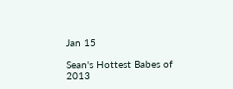Jan 15

Sean's Hottest Babes of 2013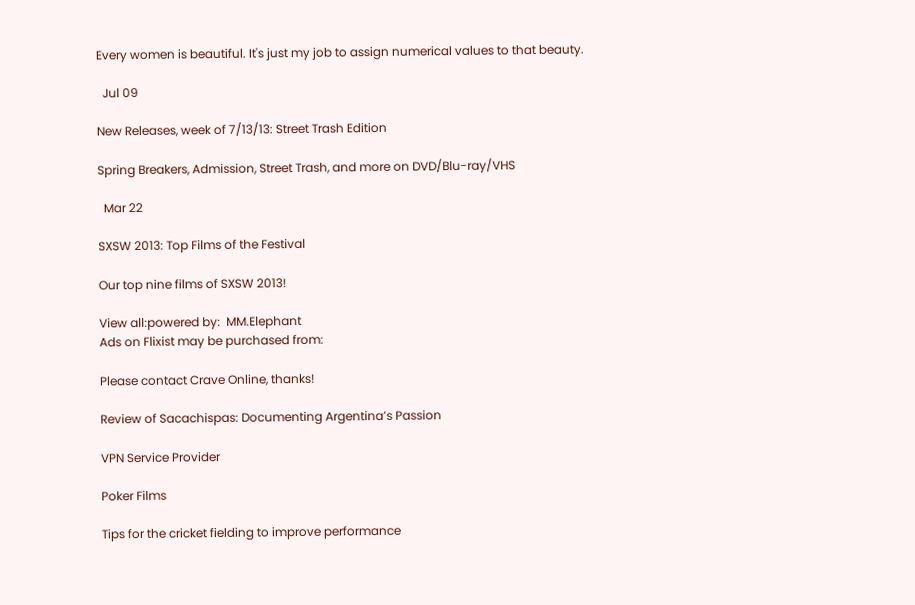Every women is beautiful. It's just my job to assign numerical values to that beauty.

  Jul 09

New Releases, week of 7/13/13: Street Trash Edition

Spring Breakers, Admission, Street Trash, and more on DVD/Blu-ray/VHS

  Mar 22

SXSW 2013: Top Films of the Festival

Our top nine films of SXSW 2013!

View all:powered by:  MM.Elephant
Ads on Flixist may be purchased from:

Please contact Crave Online, thanks!

Review of Sacachispas: Documenting Argentina’s Passion

VPN Service Provider

Poker Films

Tips for the cricket fielding to improve performance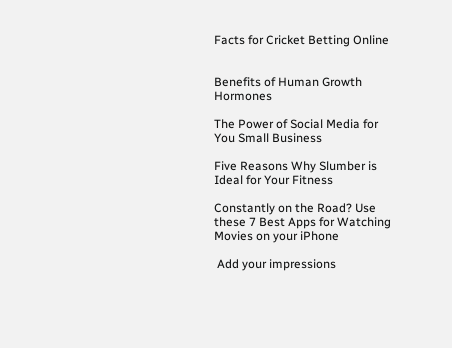Facts for Cricket Betting Online


Benefits of Human Growth Hormones

The Power of Social Media for You Small Business

Five Reasons Why Slumber is Ideal for Your Fitness

Constantly on the Road? Use these 7 Best Apps for Watching Movies on your iPhone

 Add your impressions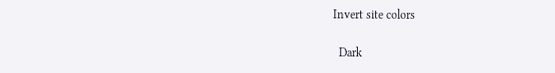Invert site colors

  Dark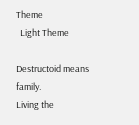Theme
  Light Theme

Destructoid means family.
Living the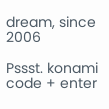dream, since 2006

Pssst. konami code + enter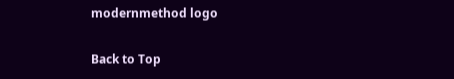modernmethod logo

Back to Top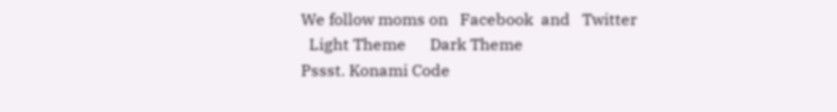We follow moms on   Facebook  and   Twitter
  Light Theme      Dark Theme
Pssst. Konami Code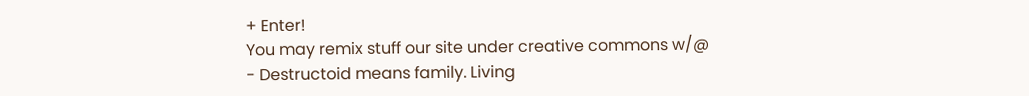+ Enter!
You may remix stuff our site under creative commons w/@
- Destructoid means family. Living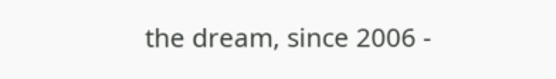the dream, since 2006 -